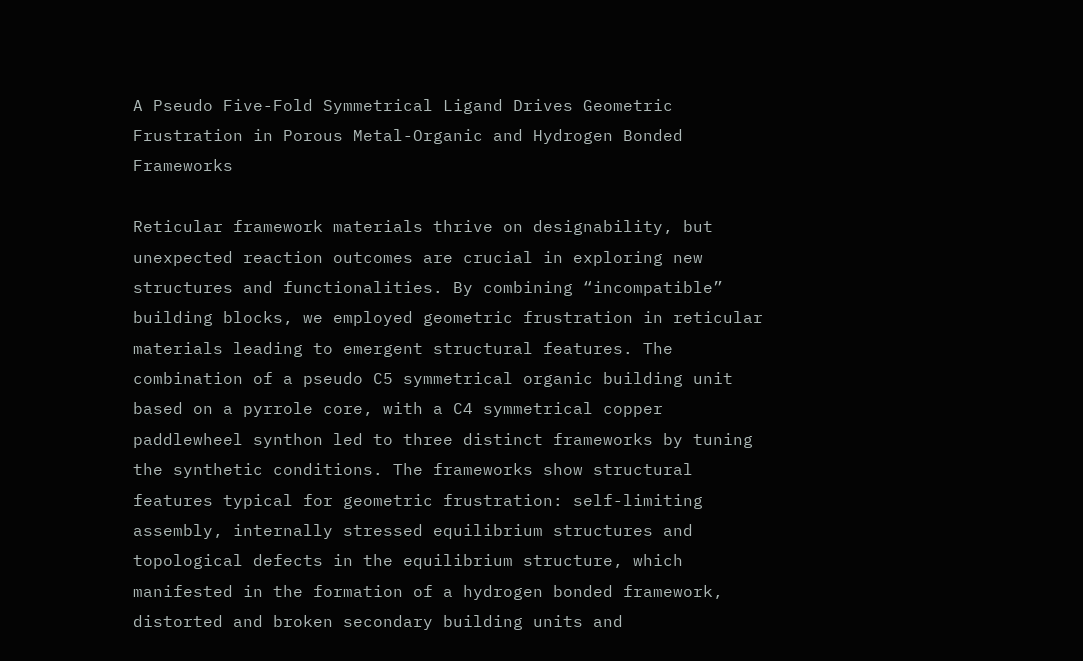A Pseudo Five-Fold Symmetrical Ligand Drives Geometric Frustration in Porous Metal-Organic and Hydrogen Bonded Frameworks

Reticular framework materials thrive on designability, but unexpected reaction outcomes are crucial in exploring new structures and functionalities. By combining “incompatible” building blocks, we employed geometric frustration in reticular materials leading to emergent structural features. The combination of a pseudo C5 symmetrical organic building unit based on a pyrrole core, with a C4 symmetrical copper paddlewheel synthon led to three distinct frameworks by tuning the synthetic conditions. The frameworks show structural features typical for geometric frustration: self-limiting assembly, internally stressed equilibrium structures and topological defects in the equilibrium structure, which manifested in the formation of a hydrogen bonded framework, distorted and broken secondary building units and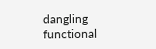dangling functional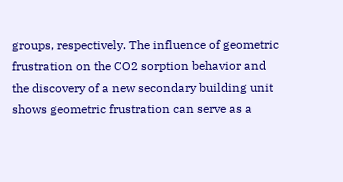groups, respectively. The influence of geometric frustration on the CO2 sorption behavior and the discovery of a new secondary building unit shows geometric frustration can serve as a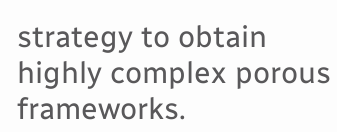strategy to obtain highly complex porous frameworks.